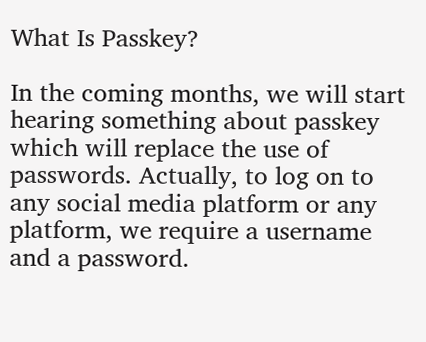What Is Passkey?

In the coming months, we will start hearing something about passkey which will replace the use of passwords. Actually, to log on to any social media platform or any platform, we require a username and a password.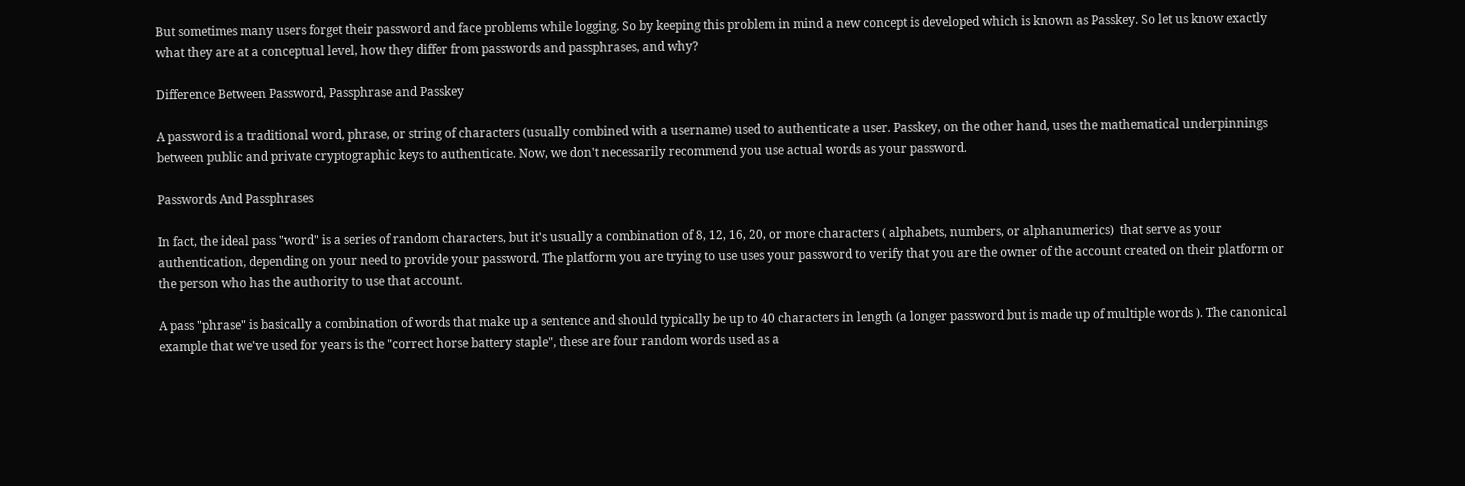But sometimes many users forget their password and face problems while logging. So by keeping this problem in mind a new concept is developed which is known as Passkey. So let us know exactly what they are at a conceptual level, how they differ from passwords and passphrases, and why?

Difference Between Password, Passphrase and Passkey

A password is a traditional word, phrase, or string of characters (usually combined with a username) used to authenticate a user. Passkey, on the other hand, uses the mathematical underpinnings between public and private cryptographic keys to authenticate. Now, we don't necessarily recommend you use actual words as your password.

Passwords And Passphrases

In fact, the ideal pass "word" is a series of random characters, but it's usually a combination of 8, 12, 16, 20, or more characters ( alphabets, numbers, or alphanumerics)  that serve as your authentication, depending on your need to provide your password. The platform you are trying to use uses your password to verify that you are the owner of the account created on their platform or the person who has the authority to use that account.

A pass "phrase" is basically a combination of words that make up a sentence and should typically be up to 40 characters in length (a longer password but is made up of multiple words ). The canonical example that we've used for years is the "correct horse battery staple", these are four random words used as a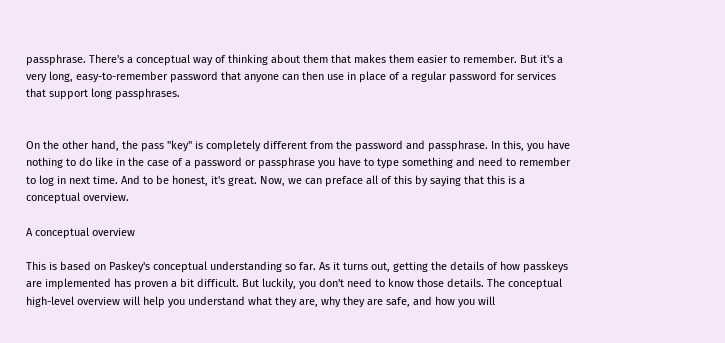passphrase. There's a conceptual way of thinking about them that makes them easier to remember. But it's a very long, easy-to-remember password that anyone can then use in place of a regular password for services that support long passphrases.


On the other hand, the pass "key" is completely different from the password and passphrase. In this, you have nothing to do like in the case of a password or passphrase you have to type something and need to remember to log in next time. And to be honest, it's great. Now, we can preface all of this by saying that this is a conceptual overview.

A conceptual overview

This is based on Paskey's conceptual understanding so far. As it turns out, getting the details of how passkeys are implemented has proven a bit difficult. But luckily, you don't need to know those details. The conceptual high-level overview will help you understand what they are, why they are safe, and how you will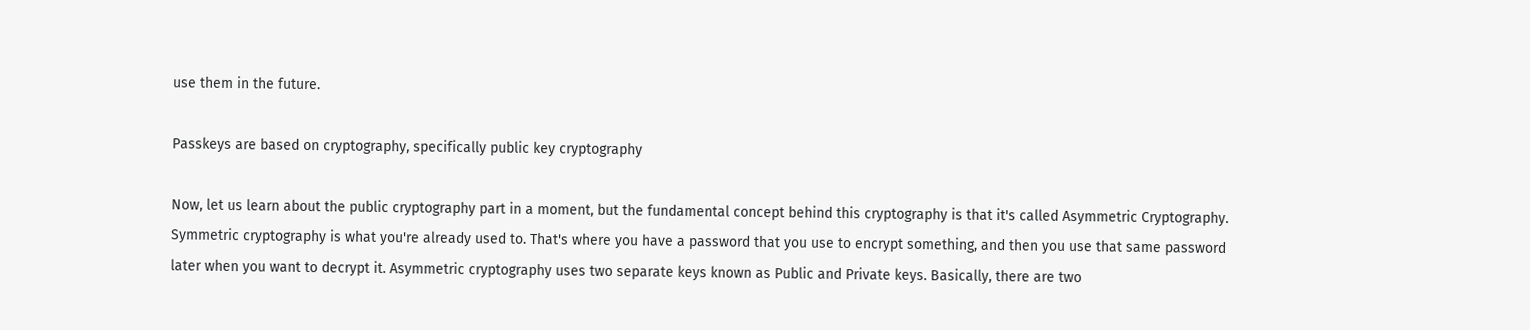use them in the future.

Passkeys are based on cryptography, specifically public key cryptography

Now, let us learn about the public cryptography part in a moment, but the fundamental concept behind this cryptography is that it's called Asymmetric Cryptography. Symmetric cryptography is what you're already used to. That's where you have a password that you use to encrypt something, and then you use that same password later when you want to decrypt it. Asymmetric cryptography uses two separate keys known as Public and Private keys. Basically, there are two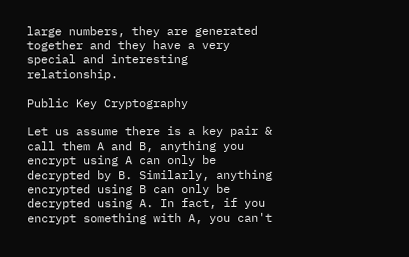large numbers, they are generated together and they have a very special and interesting relationship.

Public Key Cryptography

Let us assume there is a key pair & call them A and B, anything you encrypt using A can only be decrypted by B. Similarly, anything encrypted using B can only be decrypted using A. In fact, if you encrypt something with A, you can't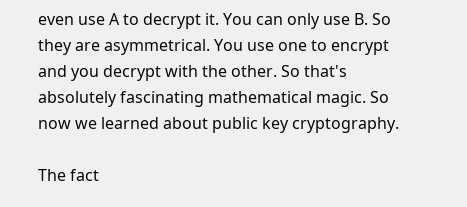even use A to decrypt it. You can only use B. So they are asymmetrical. You use one to encrypt and you decrypt with the other. So that's absolutely fascinating mathematical magic. So now we learned about public key cryptography.

The fact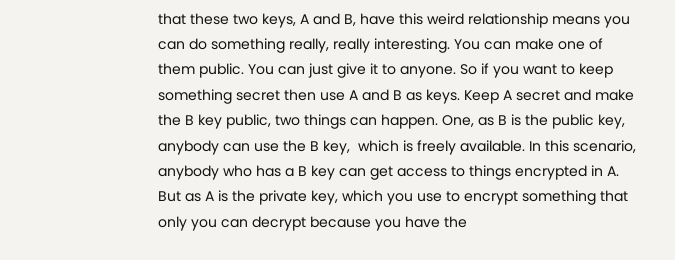that these two keys, A and B, have this weird relationship means you can do something really, really interesting. You can make one of them public. You can just give it to anyone. So if you want to keep something secret then use A and B as keys. Keep A secret and make the B key public, two things can happen. One, as B is the public key, anybody can use the B key,  which is freely available. In this scenario, anybody who has a B key can get access to things encrypted in A. But as A is the private key, which you use to encrypt something that only you can decrypt because you have the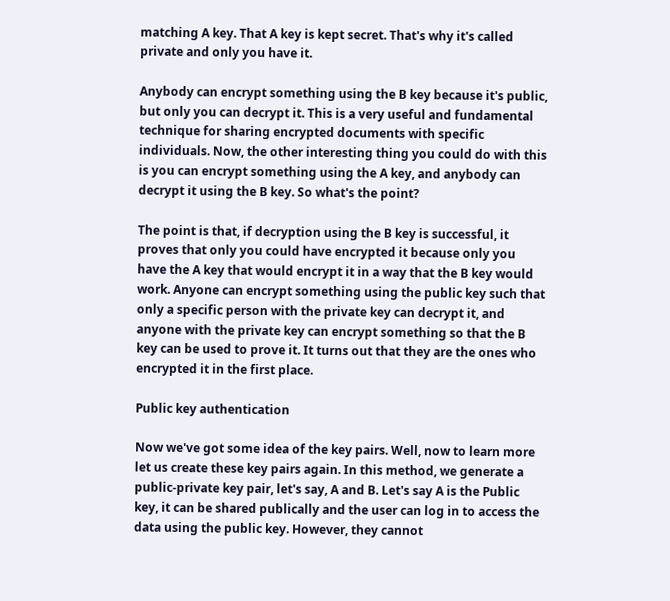matching A key. That A key is kept secret. That's why it's called private and only you have it.

Anybody can encrypt something using the B key because it's public, but only you can decrypt it. This is a very useful and fundamental technique for sharing encrypted documents with specific individuals. Now, the other interesting thing you could do with this is you can encrypt something using the A key, and anybody can decrypt it using the B key. So what's the point?

The point is that, if decryption using the B key is successful, it proves that only you could have encrypted it because only you have the A key that would encrypt it in a way that the B key would work. Anyone can encrypt something using the public key such that only a specific person with the private key can decrypt it, and anyone with the private key can encrypt something so that the B key can be used to prove it. It turns out that they are the ones who encrypted it in the first place.

Public key authentication

Now we've got some idea of the key pairs. Well, now to learn more let us create these key pairs again. In this method, we generate a public-private key pair, let's say, A and B. Let's say A is the Public key, it can be shared publically and the user can log in to access the data using the public key. However, they cannot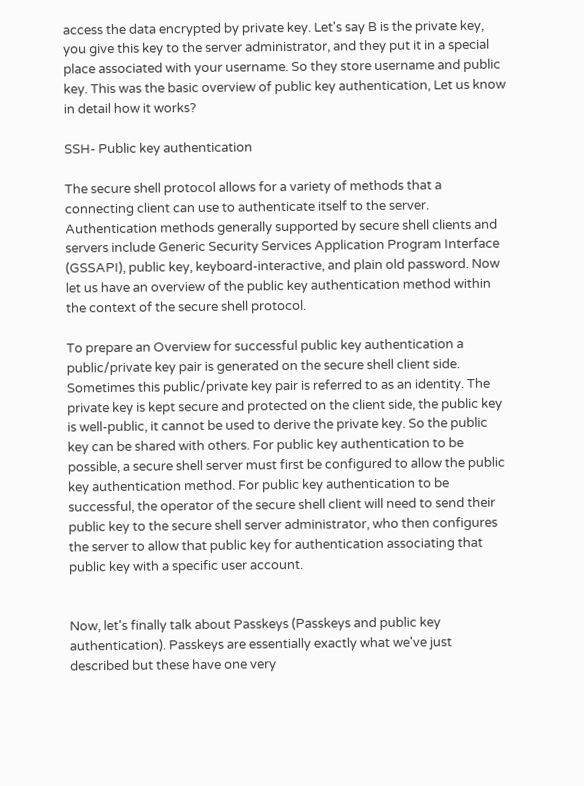access the data encrypted by private key. Let's say B is the private key, you give this key to the server administrator, and they put it in a special place associated with your username. So they store username and public key. This was the basic overview of public key authentication, Let us know in detail how it works?

SSH- Public key authentication

The secure shell protocol allows for a variety of methods that a connecting client can use to authenticate itself to the server. Authentication methods generally supported by secure shell clients and servers include Generic Security Services Application Program Interface (GSSAPI), public key, keyboard-interactive, and plain old password. Now let us have an overview of the public key authentication method within the context of the secure shell protocol.

To prepare an Overview for successful public key authentication a public/private key pair is generated on the secure shell client side. Sometimes this public/private key pair is referred to as an identity. The private key is kept secure and protected on the client side, the public key is well-public, it cannot be used to derive the private key. So the public key can be shared with others. For public key authentication to be possible, a secure shell server must first be configured to allow the public key authentication method. For public key authentication to be successful, the operator of the secure shell client will need to send their public key to the secure shell server administrator, who then configures the server to allow that public key for authentication associating that public key with a specific user account.


Now, let's finally talk about Passkeys (Passkeys and public key authentication). Passkeys are essentially exactly what we've just described but these have one very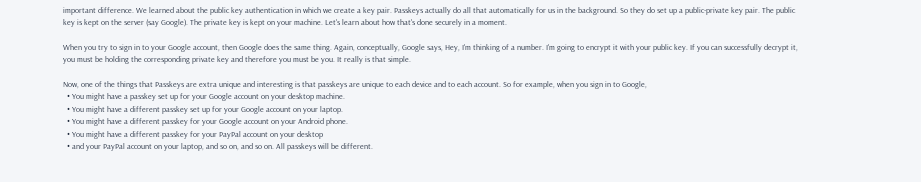important difference. We learned about the public key authentication in which we create a key pair. Passkeys actually do all that automatically for us in the background. So they do set up a public-private key pair. The public key is kept on the server (say Google). The private key is kept on your machine. Let's learn about how that's done securely in a moment.

When you try to sign in to your Google account, then Google does the same thing. Again, conceptually, Google says, Hey, I'm thinking of a number. I'm going to encrypt it with your public key. If you can successfully decrypt it, you must be holding the corresponding private key and therefore you must be you. It really is that simple.

Now, one of the things that Passkeys are extra unique and interesting is that passkeys are unique to each device and to each account. So for example, when you sign in to Google,
  • You might have a passkey set up for your Google account on your desktop machine.
  • You might have a different passkey set up for your Google account on your laptop.
  • You might have a different passkey for your Google account on your Android phone.
  • You might have a different passkey for your PayPal account on your desktop
  • and your PayPal account on your laptop, and so on, and so on. All passkeys will be different.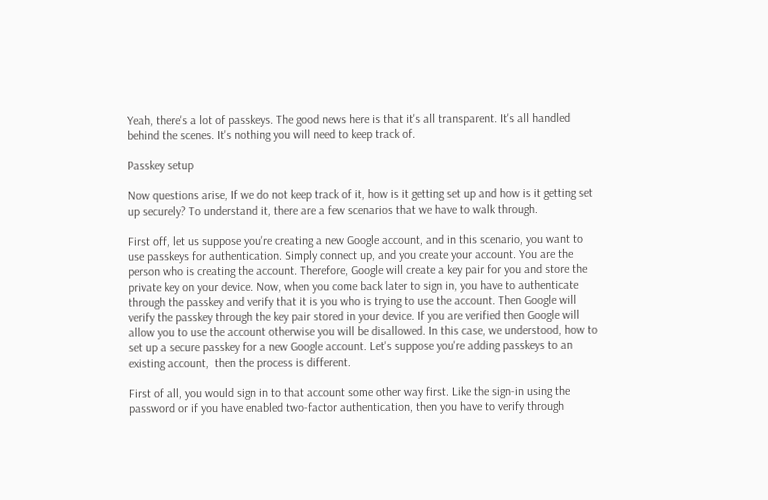Yeah, there's a lot of passkeys. The good news here is that it's all transparent. It's all handled behind the scenes. It's nothing you will need to keep track of.

Passkey setup

Now questions arise, If we do not keep track of it, how is it getting set up and how is it getting set up securely? To understand it, there are a few scenarios that we have to walk through.

First off, let us suppose you're creating a new Google account, and in this scenario, you want to use passkeys for authentication. Simply connect up, and you create your account. You are the person who is creating the account. Therefore, Google will create a key pair for you and store the private key on your device. Now, when you come back later to sign in, you have to authenticate through the passkey and verify that it is you who is trying to use the account. Then Google will verify the passkey through the key pair stored in your device. If you are verified then Google will allow you to use the account otherwise you will be disallowed. In this case, we understood, how to set up a secure passkey for a new Google account. Let's suppose you're adding passkeys to an existing account,  then the process is different.

First of all, you would sign in to that account some other way first. Like the sign-in using the password or if you have enabled two-factor authentication, then you have to verify through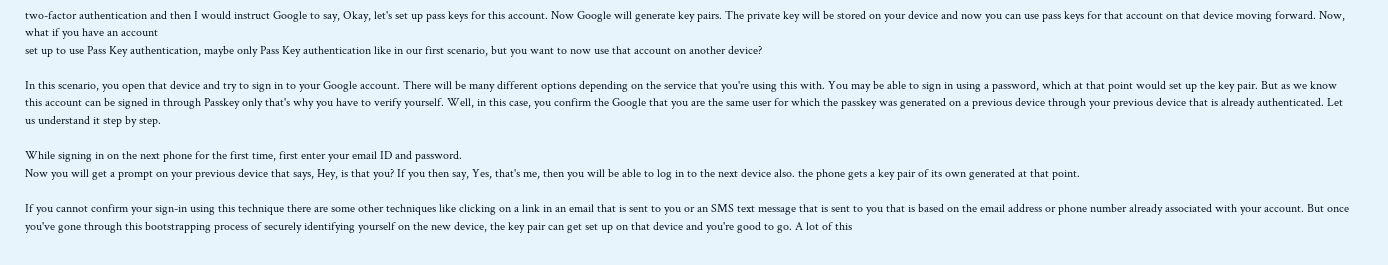two-factor authentication and then I would instruct Google to say, Okay, let's set up pass keys for this account. Now Google will generate key pairs. The private key will be stored on your device and now you can use pass keys for that account on that device moving forward. Now, what if you have an account
set up to use Pass Key authentication, maybe only Pass Key authentication like in our first scenario, but you want to now use that account on another device?

In this scenario, you open that device and try to sign in to your Google account. There will be many different options depending on the service that you're using this with. You may be able to sign in using a password, which at that point would set up the key pair. But as we know this account can be signed in through Passkey only that's why you have to verify yourself. Well, in this case, you confirm the Google that you are the same user for which the passkey was generated on a previous device through your previous device that is already authenticated. Let us understand it step by step.

While signing in on the next phone for the first time, first enter your email ID and password.
Now you will get a prompt on your previous device that says, Hey, is that you? If you then say, Yes, that's me, then you will be able to log in to the next device also. the phone gets a key pair of its own generated at that point.

If you cannot confirm your sign-in using this technique there are some other techniques like clicking on a link in an email that is sent to you or an SMS text message that is sent to you that is based on the email address or phone number already associated with your account. But once you've gone through this bootstrapping process of securely identifying yourself on the new device, the key pair can get set up on that device and you're good to go. A lot of this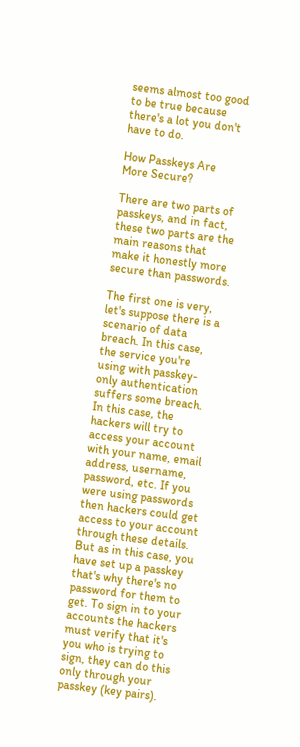seems almost too good to be true because there's a lot you don't have to do.

How Passkeys Are More Secure?

There are two parts of passkeys, and in fact, these two parts are the main reasons that make it honestly more secure than passwords.

The first one is very, let's suppose there is a scenario of data breach. In this case, the service you're using with passkey-only authentication suffers some breach. In this case, the hackers will try to access your account with your name, email address, username, password, etc. If you were using passwords then hackers could get access to your account through these details. But as in this case, you have set up a passkey that's why there's no password for them to get. To sign in to your accounts the hackers must verify that it's you who is trying to sign, they can do this only through your passkey (key pairs).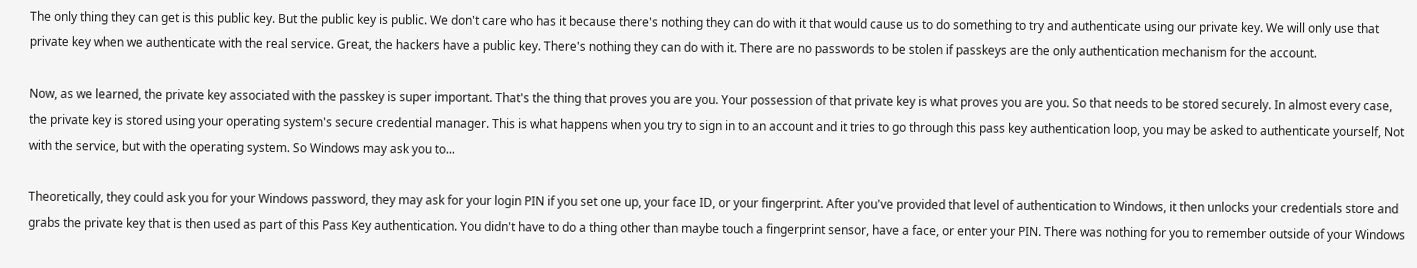The only thing they can get is this public key. But the public key is public. We don't care who has it because there's nothing they can do with it that would cause us to do something to try and authenticate using our private key. We will only use that private key when we authenticate with the real service. Great, the hackers have a public key. There's nothing they can do with it. There are no passwords to be stolen if passkeys are the only authentication mechanism for the account.

Now, as we learned, the private key associated with the passkey is super important. That's the thing that proves you are you. Your possession of that private key is what proves you are you. So that needs to be stored securely. In almost every case, the private key is stored using your operating system's secure credential manager. This is what happens when you try to sign in to an account and it tries to go through this pass key authentication loop, you may be asked to authenticate yourself, Not with the service, but with the operating system. So Windows may ask you to...

Theoretically, they could ask you for your Windows password, they may ask for your login PIN if you set one up, your face ID, or your fingerprint. After you've provided that level of authentication to Windows, it then unlocks your credentials store and grabs the private key that is then used as part of this Pass Key authentication. You didn't have to do a thing other than maybe touch a fingerprint sensor, have a face, or enter your PIN. There was nothing for you to remember outside of your Windows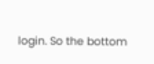login. So the bottom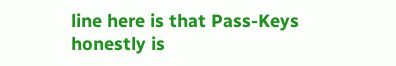line here is that Pass-Keys honestly is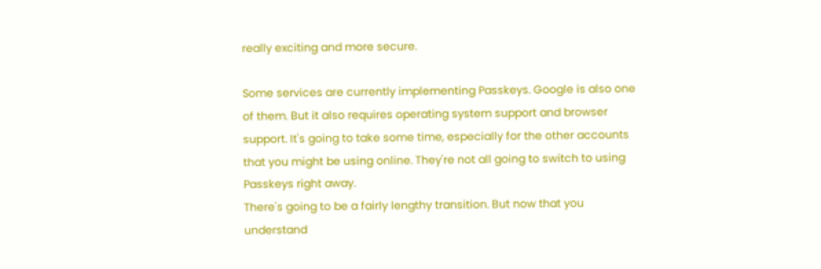really exciting and more secure.

Some services are currently implementing Passkeys. Google is also one of them. But it also requires operating system support and browser support. It's going to take some time, especially for the other accounts that you might be using online. They're not all going to switch to using Passkeys right away.
There's going to be a fairly lengthy transition. But now that you understand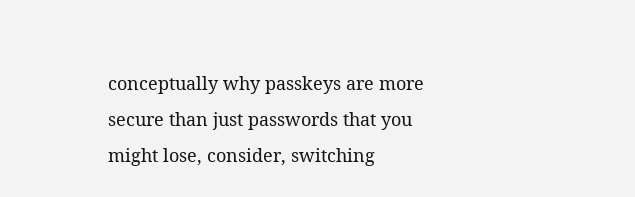conceptually why passkeys are more secure than just passwords that you might lose, consider, switching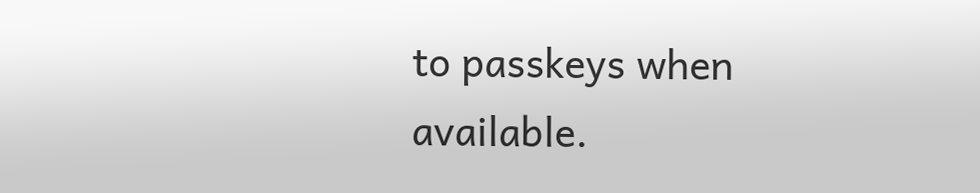to passkeys when available.